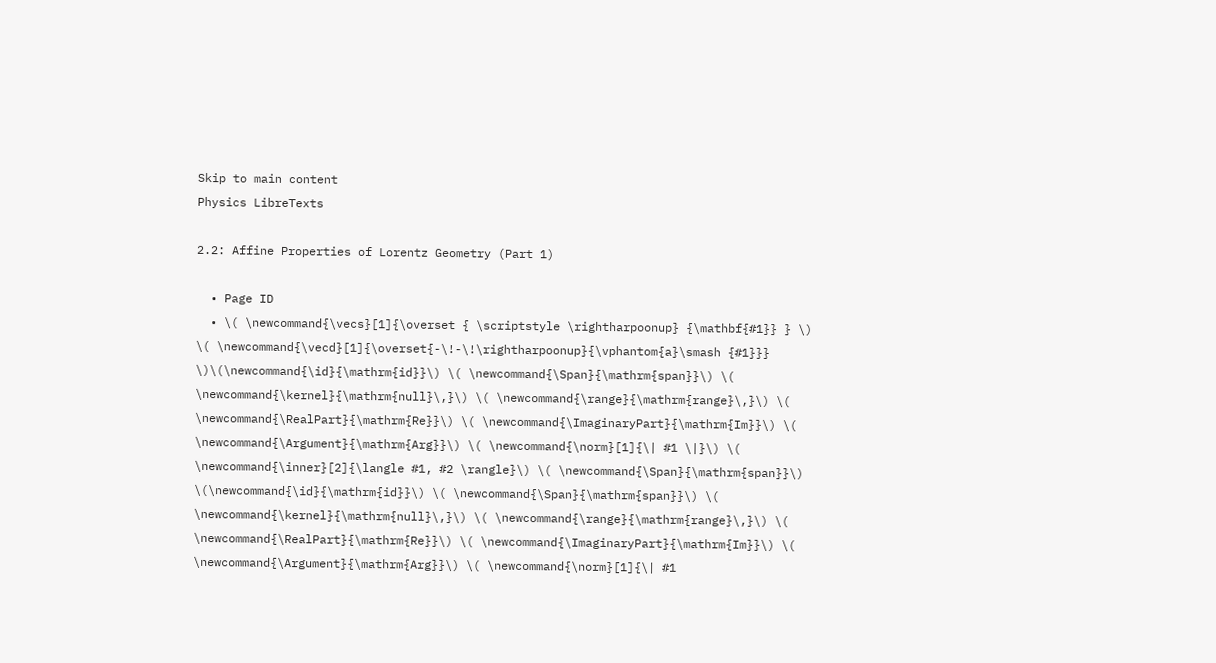Skip to main content
Physics LibreTexts

2.2: Affine Properties of Lorentz Geometry (Part 1)

  • Page ID
  • \( \newcommand{\vecs}[1]{\overset { \scriptstyle \rightharpoonup} {\mathbf{#1}} } \) \( \newcommand{\vecd}[1]{\overset{-\!-\!\rightharpoonup}{\vphantom{a}\smash {#1}}} \)\(\newcommand{\id}{\mathrm{id}}\) \( \newcommand{\Span}{\mathrm{span}}\) \( \newcommand{\kernel}{\mathrm{null}\,}\) \( \newcommand{\range}{\mathrm{range}\,}\) \( \newcommand{\RealPart}{\mathrm{Re}}\) \( \newcommand{\ImaginaryPart}{\mathrm{Im}}\) \( \newcommand{\Argument}{\mathrm{Arg}}\) \( \newcommand{\norm}[1]{\| #1 \|}\) \( \newcommand{\inner}[2]{\langle #1, #2 \rangle}\) \( \newcommand{\Span}{\mathrm{span}}\) \(\newcommand{\id}{\mathrm{id}}\) \( \newcommand{\Span}{\mathrm{span}}\) \( \newcommand{\kernel}{\mathrm{null}\,}\) \( \newcommand{\range}{\mathrm{range}\,}\) \( \newcommand{\RealPart}{\mathrm{Re}}\) \( \newcommand{\ImaginaryPart}{\mathrm{Im}}\) \( \newcommand{\Argument}{\mathrm{Arg}}\) \( \newcommand{\norm}[1]{\| #1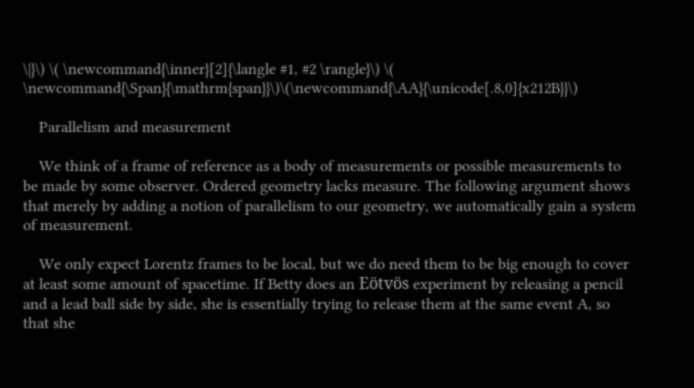\|}\) \( \newcommand{\inner}[2]{\langle #1, #2 \rangle}\) \( \newcommand{\Span}{\mathrm{span}}\)\(\newcommand{\AA}{\unicode[.8,0]{x212B}}\)

    Parallelism and measurement

    We think of a frame of reference as a body of measurements or possible measurements to be made by some observer. Ordered geometry lacks measure. The following argument shows that merely by adding a notion of parallelism to our geometry, we automatically gain a system of measurement.

    We only expect Lorentz frames to be local, but we do need them to be big enough to cover at least some amount of spacetime. If Betty does an Eötvös experiment by releasing a pencil and a lead ball side by side, she is essentially trying to release them at the same event A, so that she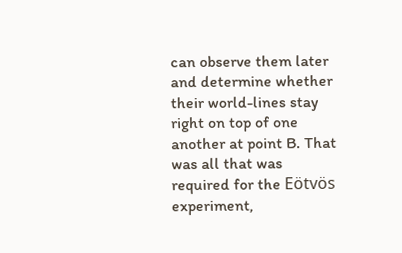can observe them later and determine whether their world-lines stay right on top of one another at point B. That was all that was required for the Eötvös experiment,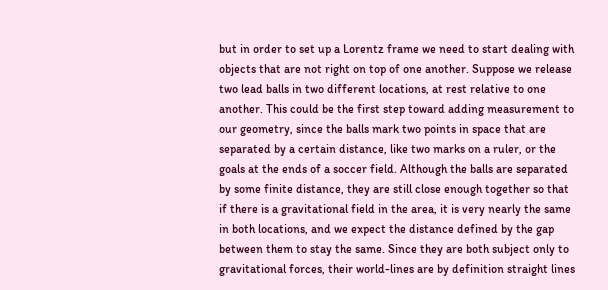but in order to set up a Lorentz frame we need to start dealing with objects that are not right on top of one another. Suppose we release two lead balls in two different locations, at rest relative to one another. This could be the first step toward adding measurement to our geometry, since the balls mark two points in space that are separated by a certain distance, like two marks on a ruler, or the goals at the ends of a soccer field. Although the balls are separated by some finite distance, they are still close enough together so that if there is a gravitational field in the area, it is very nearly the same in both locations, and we expect the distance defined by the gap between them to stay the same. Since they are both subject only to gravitational forces, their world-lines are by definition straight lines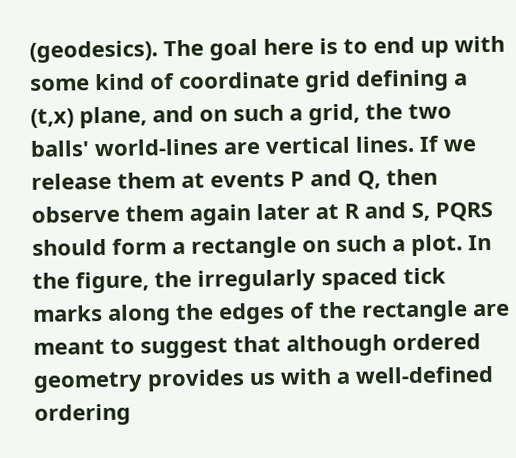(geodesics). The goal here is to end up with some kind of coordinate grid defining a (t,x) plane, and on such a grid, the two balls' world-lines are vertical lines. If we release them at events P and Q, then observe them again later at R and S, PQRS should form a rectangle on such a plot. In the figure, the irregularly spaced tick marks along the edges of the rectangle are meant to suggest that although ordered geometry provides us with a well-defined ordering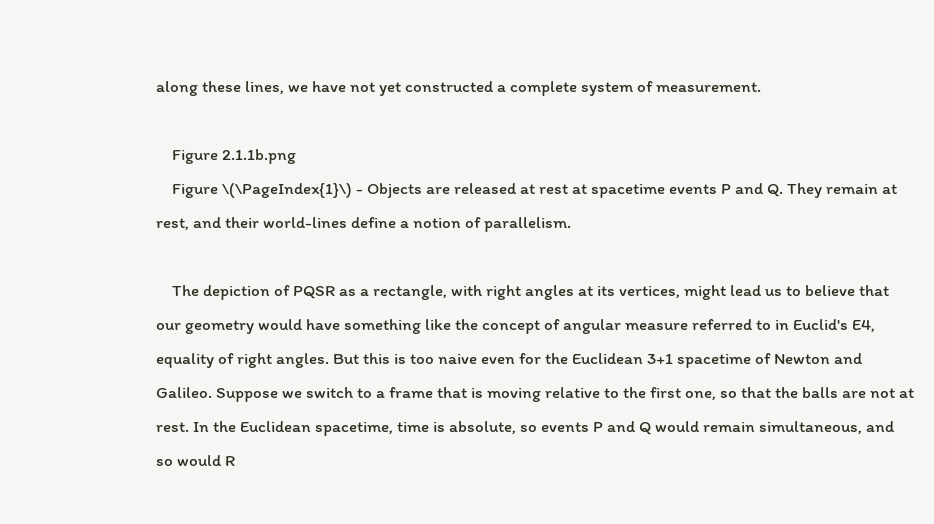along these lines, we have not yet constructed a complete system of measurement.

    Figure 2.1.1b.png
    Figure \(\PageIndex{1}\) - Objects are released at rest at spacetime events P and Q. They remain at rest, and their world-lines define a notion of parallelism.

    The depiction of PQSR as a rectangle, with right angles at its vertices, might lead us to believe that our geometry would have something like the concept of angular measure referred to in Euclid's E4, equality of right angles. But this is too naive even for the Euclidean 3+1 spacetime of Newton and Galileo. Suppose we switch to a frame that is moving relative to the first one, so that the balls are not at rest. In the Euclidean spacetime, time is absolute, so events P and Q would remain simultaneous, and so would R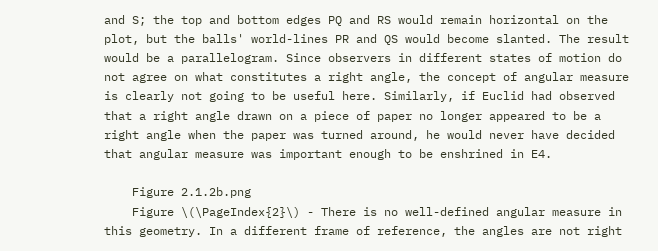and S; the top and bottom edges PQ and RS would remain horizontal on the plot, but the balls' world-lines PR and QS would become slanted. The result would be a parallelogram. Since observers in different states of motion do not agree on what constitutes a right angle, the concept of angular measure is clearly not going to be useful here. Similarly, if Euclid had observed that a right angle drawn on a piece of paper no longer appeared to be a right angle when the paper was turned around, he would never have decided that angular measure was important enough to be enshrined in E4.

    Figure 2.1.2b.png
    Figure \(\PageIndex{2}\) - There is no well-defined angular measure in this geometry. In a different frame of reference, the angles are not right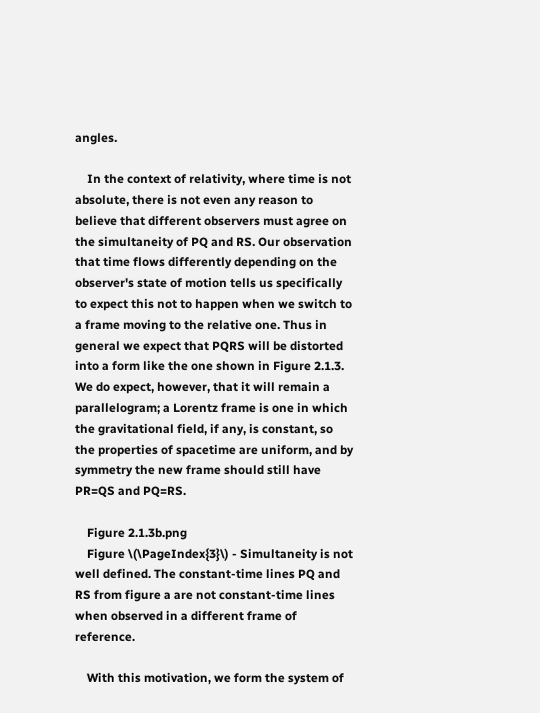angles.

    In the context of relativity, where time is not absolute, there is not even any reason to believe that different observers must agree on the simultaneity of PQ and RS. Our observation that time flows differently depending on the observer's state of motion tells us specifically to expect this not to happen when we switch to a frame moving to the relative one. Thus in general we expect that PQRS will be distorted into a form like the one shown in Figure 2.1.3. We do expect, however, that it will remain a parallelogram; a Lorentz frame is one in which the gravitational field, if any, is constant, so the properties of spacetime are uniform, and by symmetry the new frame should still have PR=QS and PQ=RS.

    Figure 2.1.3b.png
    Figure \(\PageIndex{3}\) - Simultaneity is not well defined. The constant-time lines PQ and RS from figure a are not constant-time lines when observed in a different frame of reference.

    With this motivation, we form the system of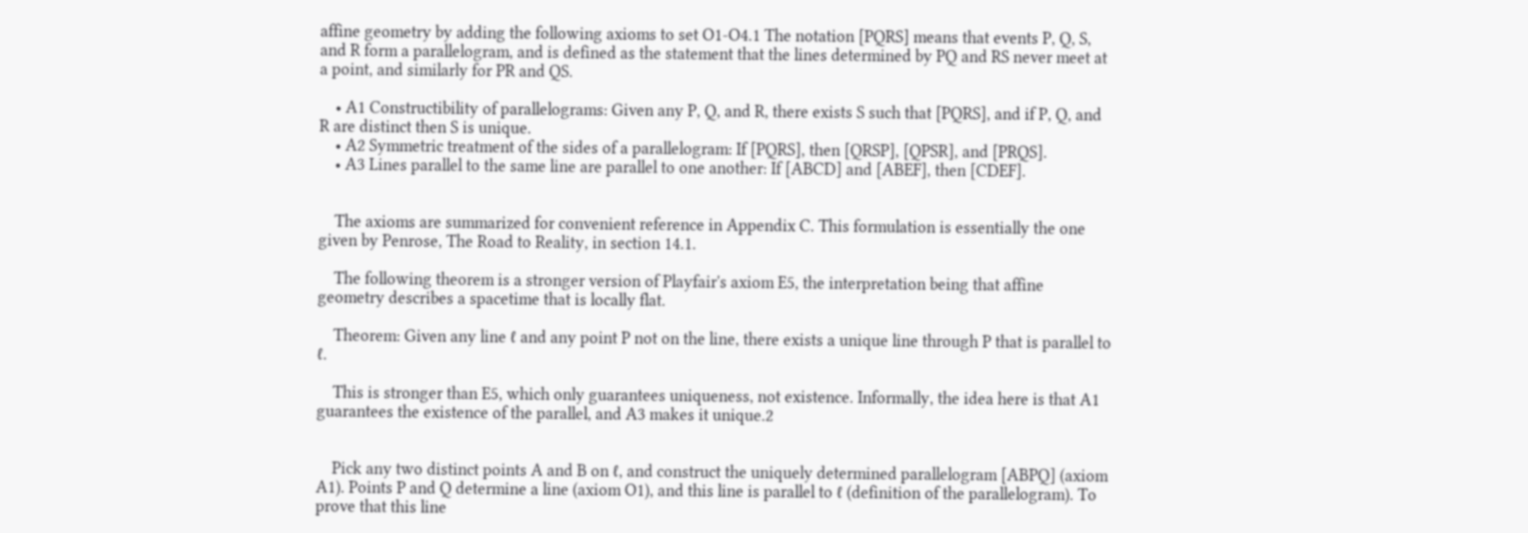affine geometry by adding the following axioms to set O1-O4.1 The notation [PQRS] means that events P, Q, S, and R form a parallelogram, and is defined as the statement that the lines determined by PQ and RS never meet at a point, and similarly for PR and QS.

    • A1 Constructibility of parallelograms: Given any P, Q, and R, there exists S such that [PQRS], and if P, Q, and R are distinct then S is unique.
    • A2 Symmetric treatment of the sides of a parallelogram: If [PQRS], then [QRSP], [QPSR], and [PRQS].
    • A3 Lines parallel to the same line are parallel to one another: If [ABCD] and [ABEF], then [CDEF].


    The axioms are summarized for convenient reference in Appendix C. This formulation is essentially the one given by Penrose, The Road to Reality, in section 14.1.

    The following theorem is a stronger version of Playfair's axiom E5, the interpretation being that affine geometry describes a spacetime that is locally flat.

    Theorem: Given any line ℓ and any point P not on the line, there exists a unique line through P that is parallel to ℓ.

    This is stronger than E5, which only guarantees uniqueness, not existence. Informally, the idea here is that A1 guarantees the existence of the parallel, and A3 makes it unique.2


    Pick any two distinct points A and B on ℓ, and construct the uniquely determined parallelogram [ABPQ] (axiom A1). Points P and Q determine a line (axiom O1), and this line is parallel to ℓ (definition of the parallelogram). To prove that this line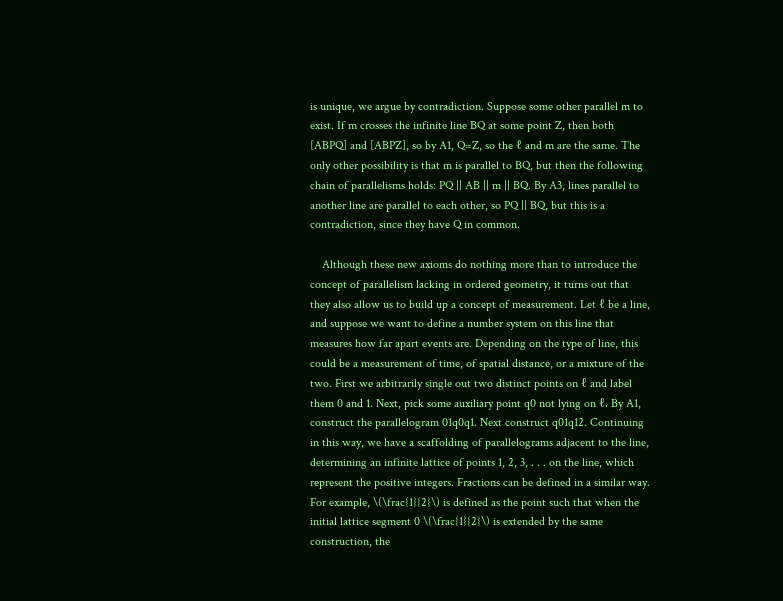is unique, we argue by contradiction. Suppose some other parallel m to exist. If m crosses the infinite line BQ at some point Z, then both [ABPQ] and [ABPZ], so by A1, Q=Z, so the ℓ and m are the same. The only other possibility is that m is parallel to BQ, but then the following chain of parallelisms holds: PQ || AB || m || BQ. By A3, lines parallel to another line are parallel to each other, so PQ || BQ, but this is a contradiction, since they have Q in common.

    Although these new axioms do nothing more than to introduce the concept of parallelism lacking in ordered geometry, it turns out that they also allow us to build up a concept of measurement. Let ℓ be a line, and suppose we want to define a number system on this line that measures how far apart events are. Depending on the type of line, this could be a measurement of time, of spatial distance, or a mixture of the two. First we arbitrarily single out two distinct points on ℓ and label them 0 and 1. Next, pick some auxiliary point q0 not lying on ℓ. By A1, construct the parallelogram 01q0q1. Next construct q01q12. Continuing in this way, we have a scaffolding of parallelograms adjacent to the line, determining an infinite lattice of points 1, 2, 3, . . . on the line, which represent the positive integers. Fractions can be defined in a similar way. For example, \(\frac{1}{2}\) is defined as the point such that when the initial lattice segment 0 \(\frac{1}{2}\) is extended by the same construction, the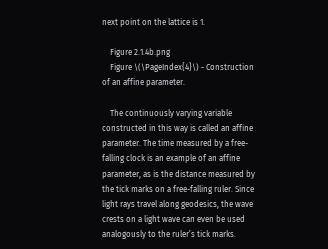next point on the lattice is 1.

    Figure 2.1.4b.png
    Figure \(\PageIndex{4}\) - Construction of an affine parameter.

    The continuously varying variable constructed in this way is called an affine parameter. The time measured by a free-falling clock is an example of an affine parameter, as is the distance measured by the tick marks on a free-falling ruler. Since light rays travel along geodesics, the wave crests on a light wave can even be used analogously to the ruler’s tick marks.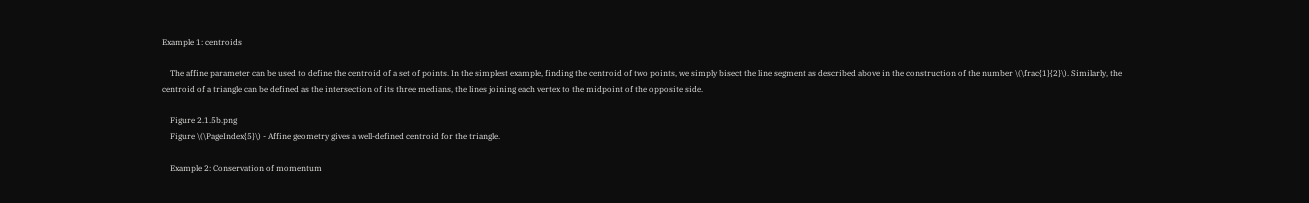Example 1: centroids

    The affine parameter can be used to define the centroid of a set of points. In the simplest example, finding the centroid of two points, we simply bisect the line segment as described above in the construction of the number \(\frac{1}{2}\). Similarly, the centroid of a triangle can be defined as the intersection of its three medians, the lines joining each vertex to the midpoint of the opposite side.

    Figure 2.1.5b.png
    Figure \(\PageIndex{5}\) - Affine geometry gives a well-defined centroid for the triangle.

    Example 2: Conservation of momentum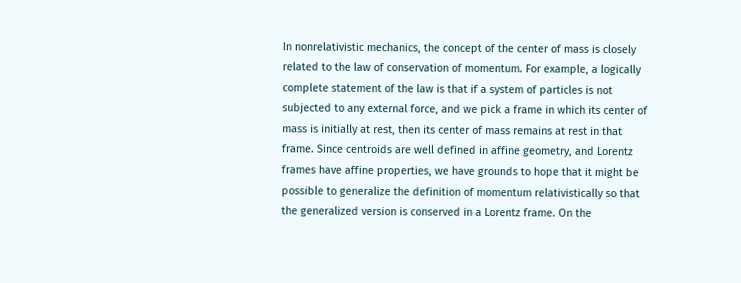In nonrelativistic mechanics, the concept of the center of mass is closely related to the law of conservation of momentum. For example, a logically complete statement of the law is that if a system of particles is not subjected to any external force, and we pick a frame in which its center of mass is initially at rest, then its center of mass remains at rest in that frame. Since centroids are well defined in affine geometry, and Lorentz frames have affine properties, we have grounds to hope that it might be possible to generalize the definition of momentum relativistically so that the generalized version is conserved in a Lorentz frame. On the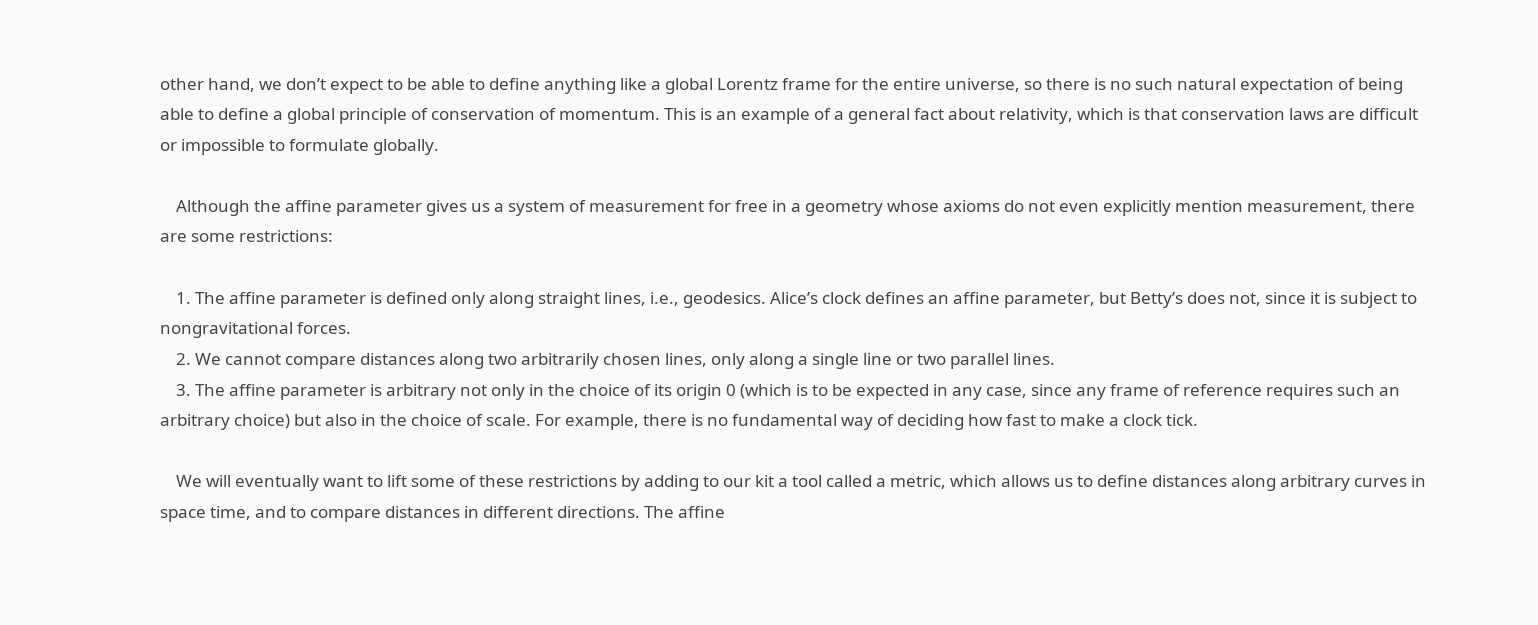other hand, we don’t expect to be able to define anything like a global Lorentz frame for the entire universe, so there is no such natural expectation of being able to define a global principle of conservation of momentum. This is an example of a general fact about relativity, which is that conservation laws are difficult or impossible to formulate globally.

    Although the affine parameter gives us a system of measurement for free in a geometry whose axioms do not even explicitly mention measurement, there are some restrictions:

    1. The affine parameter is defined only along straight lines, i.e., geodesics. Alice’s clock defines an affine parameter, but Betty’s does not, since it is subject to nongravitational forces.
    2. We cannot compare distances along two arbitrarily chosen lines, only along a single line or two parallel lines.
    3. The affine parameter is arbitrary not only in the choice of its origin 0 (which is to be expected in any case, since any frame of reference requires such an arbitrary choice) but also in the choice of scale. For example, there is no fundamental way of deciding how fast to make a clock tick.

    We will eventually want to lift some of these restrictions by adding to our kit a tool called a metric, which allows us to define distances along arbitrary curves in space time, and to compare distances in different directions. The affine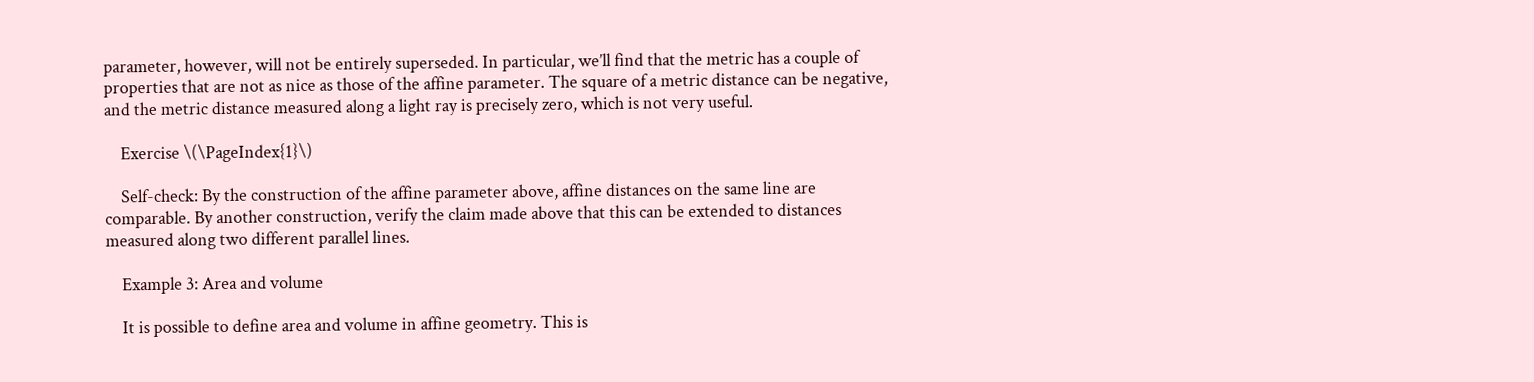parameter, however, will not be entirely superseded. In particular, we’ll find that the metric has a couple of properties that are not as nice as those of the affine parameter. The square of a metric distance can be negative, and the metric distance measured along a light ray is precisely zero, which is not very useful.

    Exercise \(\PageIndex{1}\)

    Self-check: By the construction of the affine parameter above, affine distances on the same line are comparable. By another construction, verify the claim made above that this can be extended to distances measured along two different parallel lines.

    Example 3: Area and volume

    It is possible to define area and volume in affine geometry. This is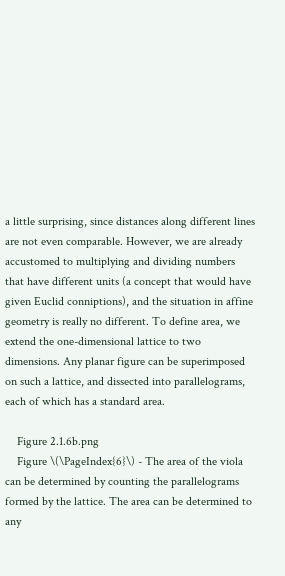a little surprising, since distances along different lines are not even comparable. However, we are already accustomed to multiplying and dividing numbers that have different units (a concept that would have given Euclid conniptions), and the situation in affine geometry is really no different. To define area, we extend the one-dimensional lattice to two dimensions. Any planar figure can be superimposed on such a lattice, and dissected into parallelograms, each of which has a standard area.

    Figure 2.1.6b.png
    Figure \(\PageIndex{6}\) - The area of the viola can be determined by counting the parallelograms formed by the lattice. The area can be determined to any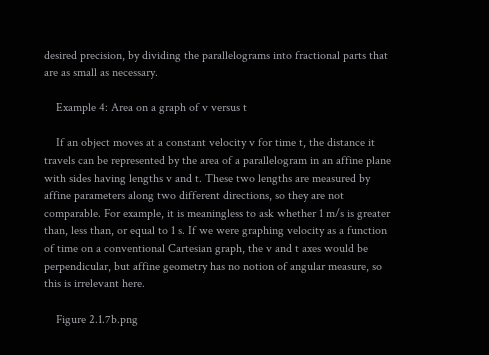desired precision, by dividing the parallelograms into fractional parts that are as small as necessary.

    Example 4: Area on a graph of v versus t

    If an object moves at a constant velocity v for time t, the distance it travels can be represented by the area of a parallelogram in an affine plane with sides having lengths v and t. These two lengths are measured by affine parameters along two different directions, so they are not comparable. For example, it is meaningless to ask whether 1 m/s is greater than, less than, or equal to 1 s. If we were graphing velocity as a function of time on a conventional Cartesian graph, the v and t axes would be perpendicular, but affine geometry has no notion of angular measure, so this is irrelevant here.

    Figure 2.1.7b.png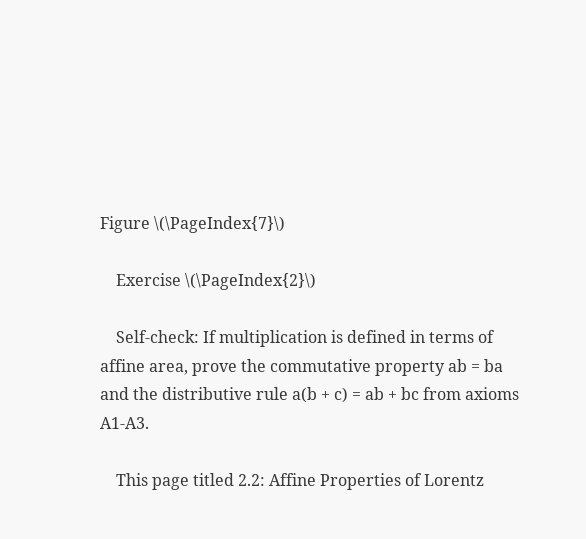Figure \(\PageIndex{7}\)

    Exercise \(\PageIndex{2}\)

    Self-check: If multiplication is defined in terms of affine area, prove the commutative property ab = ba and the distributive rule a(b + c) = ab + bc from axioms A1-A3.

    This page titled 2.2: Affine Properties of Lorentz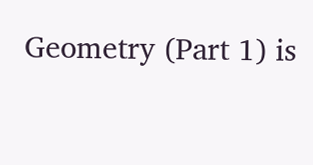Geometry (Part 1) is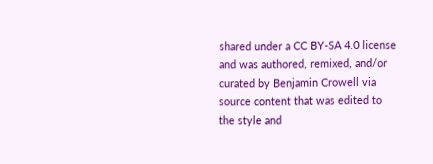shared under a CC BY-SA 4.0 license and was authored, remixed, and/or curated by Benjamin Crowell via source content that was edited to the style and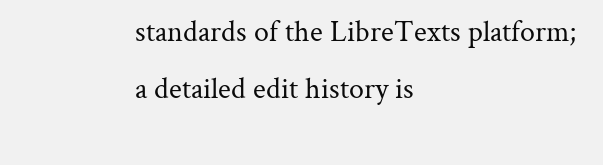standards of the LibreTexts platform; a detailed edit history is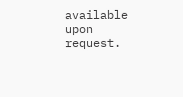available upon request.